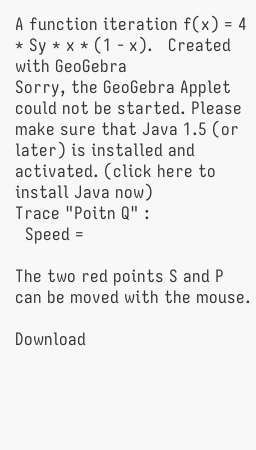A function iteration f(x) = 4 * Sy * x * (1 - x).   Created with GeoGebra
Sorry, the GeoGebra Applet could not be started. Please make sure that Java 1.5 (or later) is installed and activated. (click here to install Java now)
Trace "Poitn Q" :
  Speed =

The two red points S and P can be moved with the mouse.

Download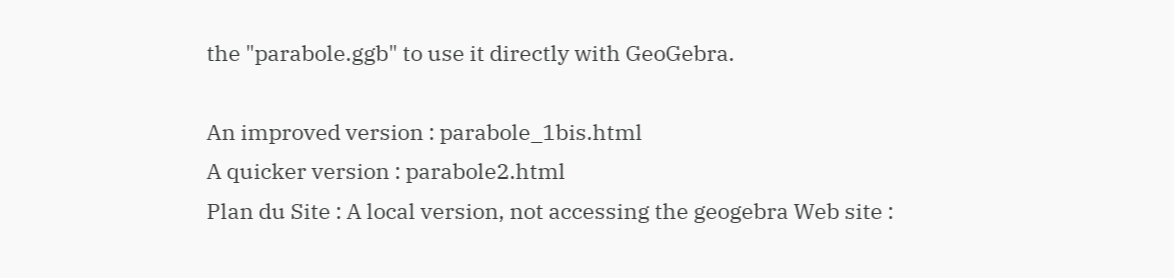the "parabole.ggb" to use it directly with GeoGebra.

An improved version : parabole_1bis.html
A quicker version : parabole2.html
Plan du Site : A local version, not accessing the geogebra Web site :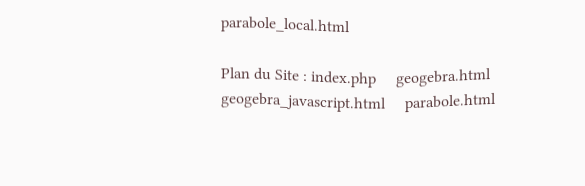parabole_local.html

Plan du Site : index.php     geogebra.html     geogebra_javascript.html     parabole.html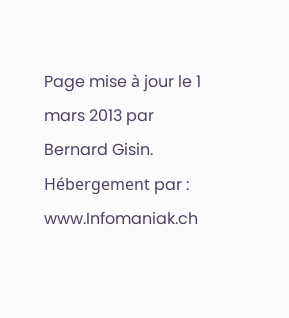Page mise à jour le 1 mars 2013 par Bernard Gisin.
Hébergement par : www.Infomaniak.ch